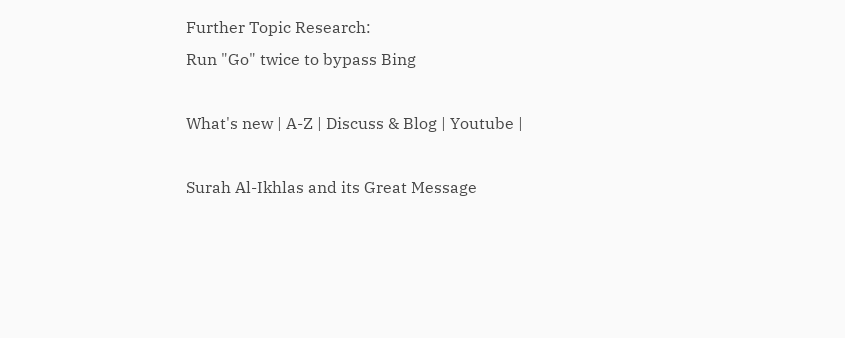Further Topic Research:
Run "Go" twice to bypass Bing

What's new | A-Z | Discuss & Blog | Youtube |

Surah Al-Ikhlas and its Great Message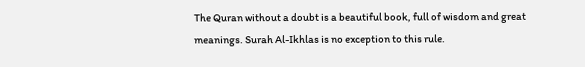The Quran without a doubt is a beautiful book, full of wisdom and great meanings. Surah Al-Ikhlas is no exception to this rule.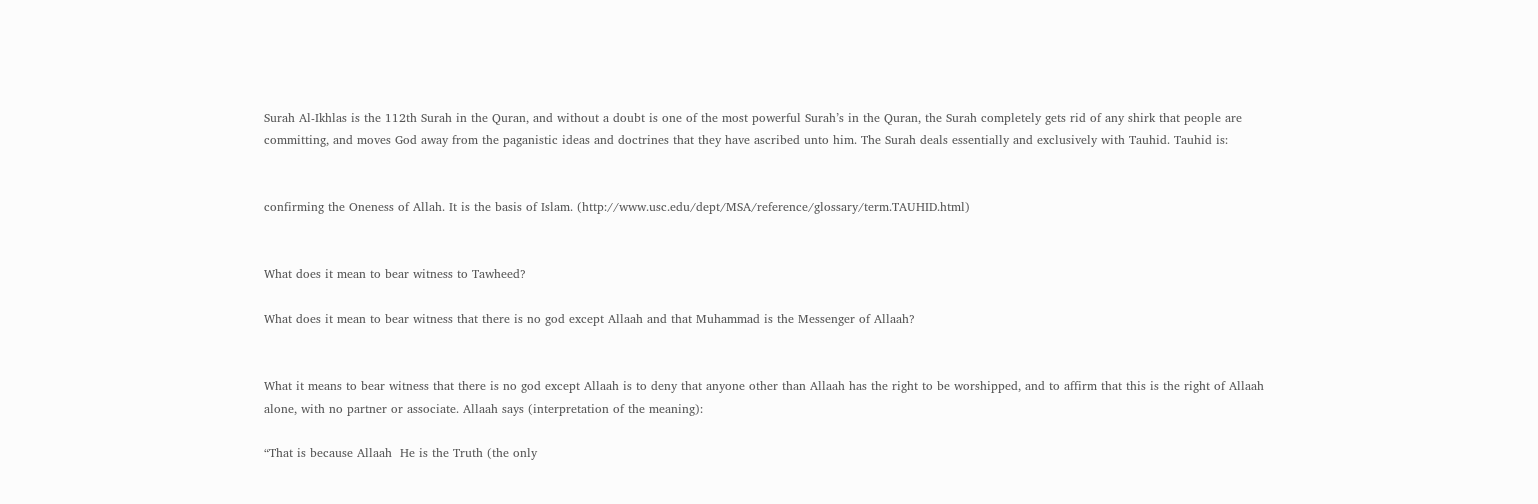Surah Al-Ikhlas is the 112th Surah in the Quran, and without a doubt is one of the most powerful Surah’s in the Quran, the Surah completely gets rid of any shirk that people are committing, and moves God away from the paganistic ideas and doctrines that they have ascribed unto him. The Surah deals essentially and exclusively with Tauhid. Tauhid is:


confirming the Oneness of Allah. It is the basis of Islam. (http://www.usc.edu/dept/MSA/reference/glossary/term.TAUHID.html)


What does it mean to bear witness to Tawheed?

What does it mean to bear witness that there is no god except Allaah and that Muhammad is the Messenger of Allaah?


What it means to bear witness that there is no god except Allaah is to deny that anyone other than Allaah has the right to be worshipped, and to affirm that this is the right of Allaah alone, with no partner or associate. Allaah says (interpretation of the meaning):

“That is because Allaah  He is the Truth (the only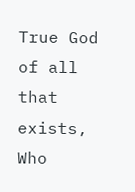True God of all that exists, Who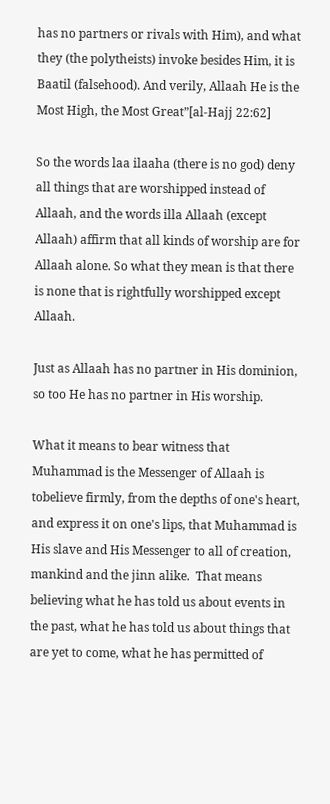has no partners or rivals with Him), and what they (the polytheists) invoke besides Him, it is Baatil (falsehood). And verily, Allaah He is the Most High, the Most Great”[al-Hajj 22:62]

So the words laa ilaaha (there is no god) deny all things that are worshipped instead of Allaah, and the words illa Allaah (except Allaah) affirm that all kinds of worship are for Allaah alone. So what they mean is that there is none that is rightfully worshipped except Allaah.

Just as Allaah has no partner in His dominion, so too He has no partner in His worship.

What it means to bear witness that Muhammad is the Messenger of Allaah is tobelieve firmly, from the depths of one's heart, and express it on one's lips, that Muhammad is His slave and His Messenger to all of creation, mankind and the jinn alike.  That means believing what he has told us about events in the past, what he has told us about things that are yet to come, what he has permitted of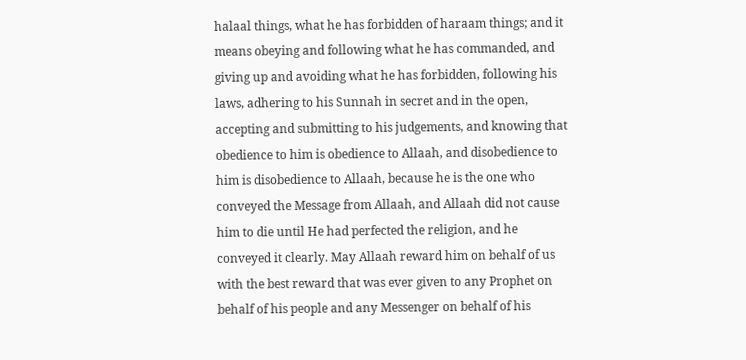halaal things, what he has forbidden of haraam things; and it means obeying and following what he has commanded, and giving up and avoiding what he has forbidden, following his laws, adhering to his Sunnah in secret and in the open, accepting and submitting to his judgements, and knowing that obedience to him is obedience to Allaah, and disobedience to him is disobedience to Allaah, because he is the one who conveyed the Message from Allaah, and Allaah did not cause him to die until He had perfected the religion, and he conveyed it clearly. May Allaah reward him on behalf of us with the best reward that was ever given to any Prophet on behalf of his people and any Messenger on behalf of his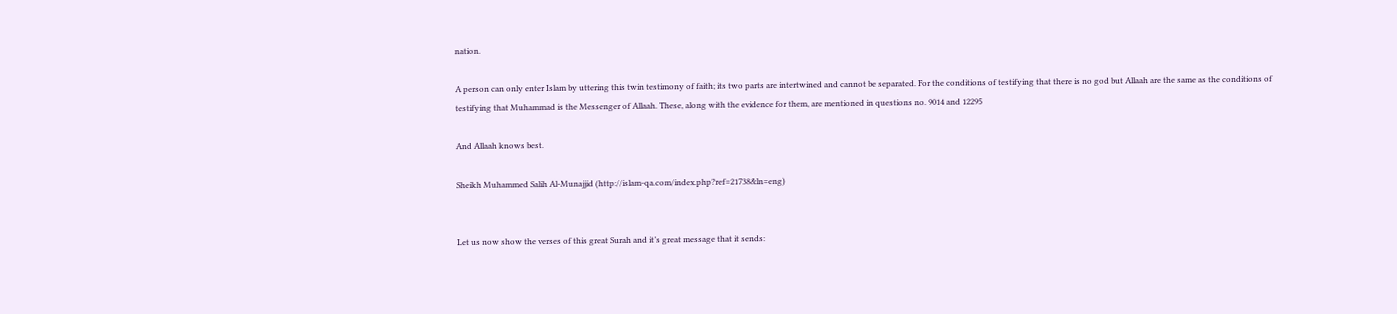nation.

A person can only enter Islam by uttering this twin testimony of faith; its two parts are intertwined and cannot be separated. For the conditions of testifying that there is no god but Allaah are the same as the conditions of testifying that Muhammad is the Messenger of Allaah. These, along with the evidence for them, are mentioned in questions no. 9014 and 12295

And Allaah knows best.

Sheikh Muhammed Salih Al-Munajjid (http://islam-qa.com/index.php?ref=21738&ln=eng)


Let us now show the verses of this great Surah and it’s great message that it sends: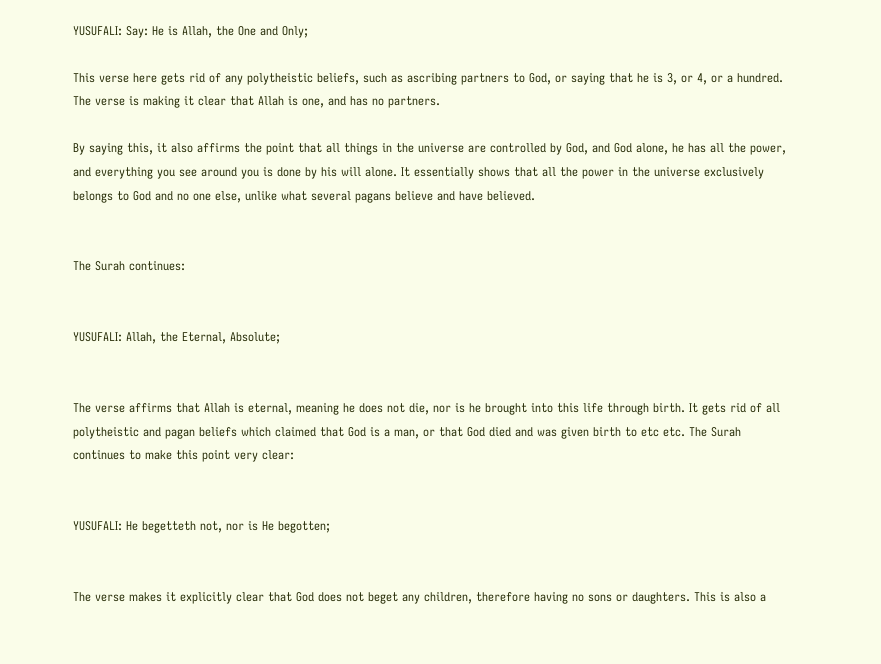YUSUFALI: Say: He is Allah, the One and Only;

This verse here gets rid of any polytheistic beliefs, such as ascribing partners to God, or saying that he is 3, or 4, or a hundred. The verse is making it clear that Allah is one, and has no partners.

By saying this, it also affirms the point that all things in the universe are controlled by God, and God alone, he has all the power, and everything you see around you is done by his will alone. It essentially shows that all the power in the universe exclusively belongs to God and no one else, unlike what several pagans believe and have believed.


The Surah continues:


YUSUFALI: Allah, the Eternal, Absolute;


The verse affirms that Allah is eternal, meaning he does not die, nor is he brought into this life through birth. It gets rid of all polytheistic and pagan beliefs which claimed that God is a man, or that God died and was given birth to etc etc. The Surah continues to make this point very clear:


YUSUFALI: He begetteth not, nor is He begotten;


The verse makes it explicitly clear that God does not beget any children, therefore having no sons or daughters. This is also a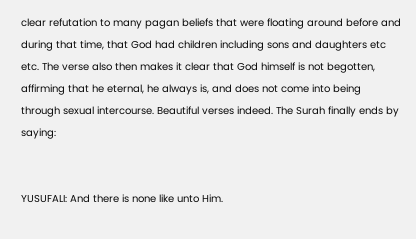clear refutation to many pagan beliefs that were floating around before and during that time, that God had children including sons and daughters etc etc. The verse also then makes it clear that God himself is not begotten, affirming that he eternal, he always is, and does not come into being through sexual intercourse. Beautiful verses indeed. The Surah finally ends by saying:


YUSUFALI: And there is none like unto Him.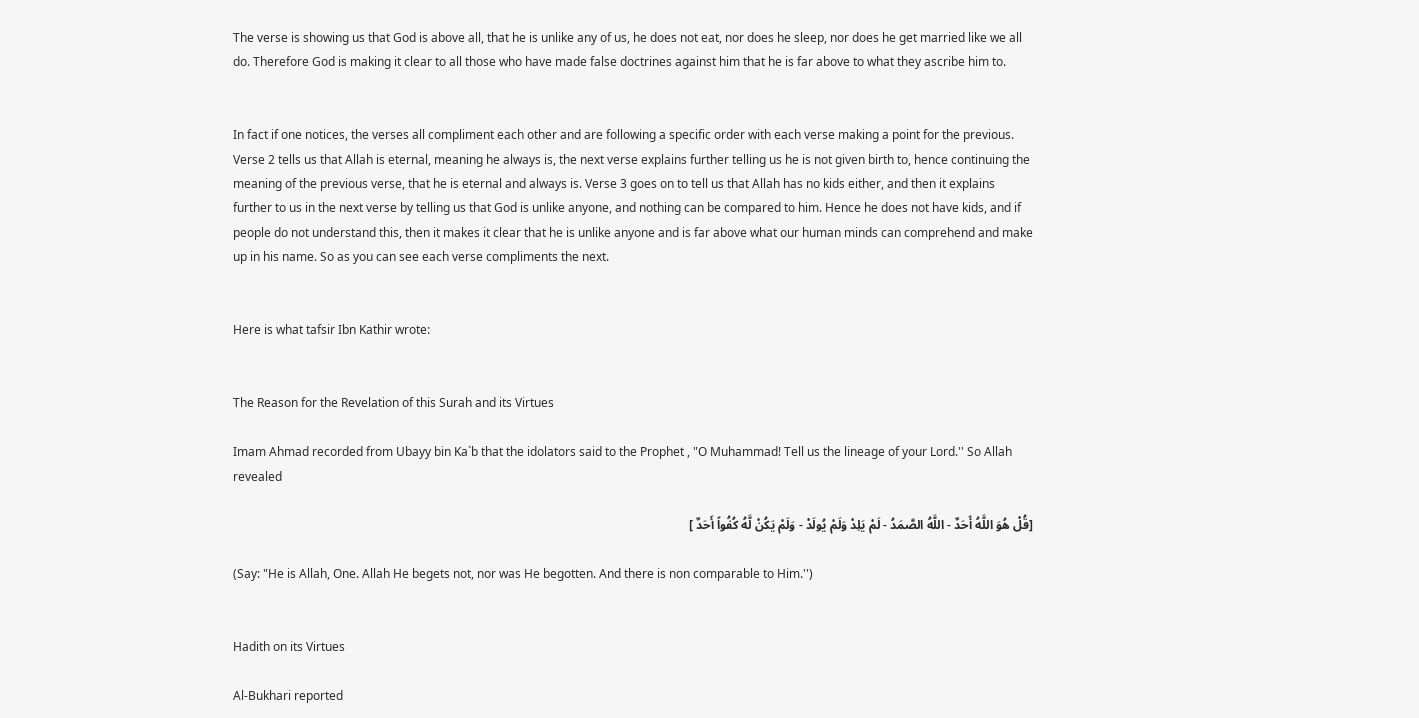The verse is showing us that God is above all, that he is unlike any of us, he does not eat, nor does he sleep, nor does he get married like we all do. Therefore God is making it clear to all those who have made false doctrines against him that he is far above to what they ascribe him to.


In fact if one notices, the verses all compliment each other and are following a specific order with each verse making a point for the previous. Verse 2 tells us that Allah is eternal, meaning he always is, the next verse explains further telling us he is not given birth to, hence continuing the meaning of the previous verse, that he is eternal and always is. Verse 3 goes on to tell us that Allah has no kids either, and then it explains further to us in the next verse by telling us that God is unlike anyone, and nothing can be compared to him. Hence he does not have kids, and if people do not understand this, then it makes it clear that he is unlike anyone and is far above what our human minds can comprehend and make up in his name. So as you can see each verse compliments the next.


Here is what tafsir Ibn Kathir wrote:


The Reason for the Revelation of this Surah and its Virtues

Imam Ahmad recorded from Ubayy bin Ka`b that the idolators said to the Prophet , "O Muhammad! Tell us the lineage of your Lord.'' So Allah revealed

[قُلْ هُوَ اللَّهُ أَحَدٌ - اللَّهُ الصَّمَدُ - لَمْ يَلِدْ وَلَمْ يُولَدْ - وَلَمْ يَكُنْ لَّهُ كُفُواً أَحَدٌ ]

(Say: "He is Allah, One. Allah He begets not, nor was He begotten. And there is non comparable to Him.'')


Hadith on its Virtues

Al-Bukhari reported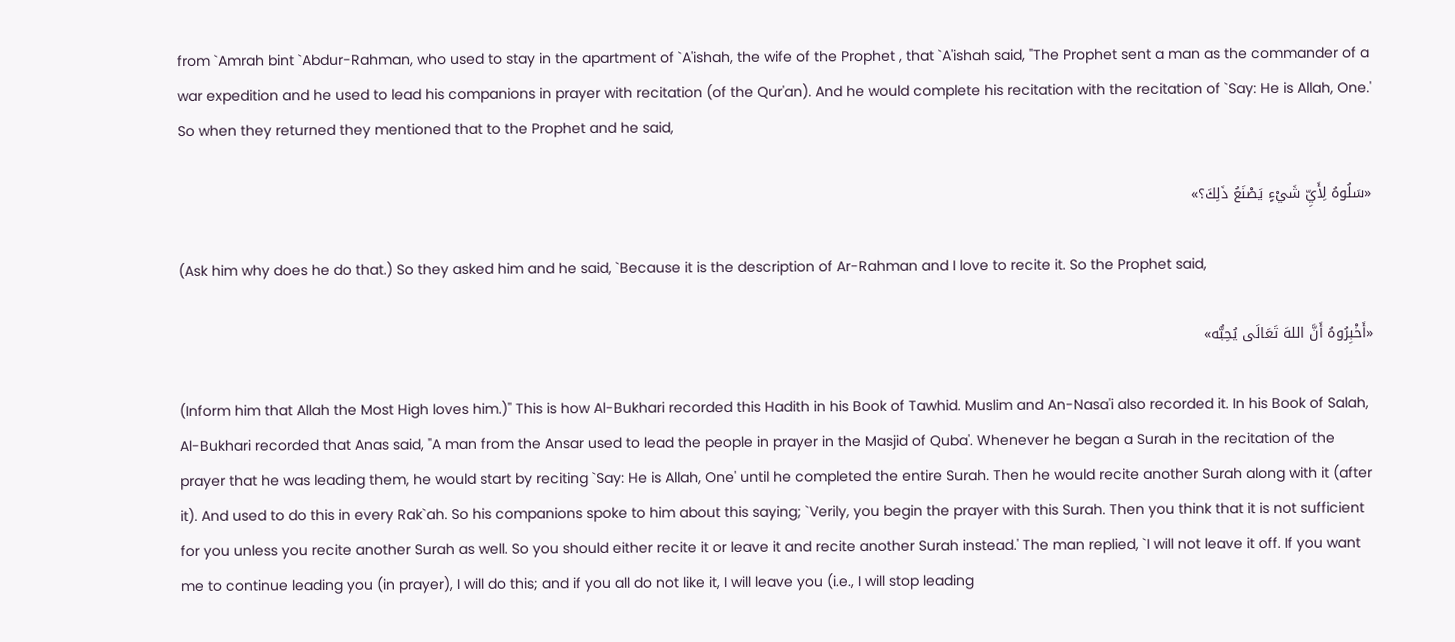from `Amrah bint `Abdur-Rahman, who used to stay in the apartment of `A'ishah, the wife of the Prophet , that `A'ishah said, "The Prophet sent a man as the commander of a war expedition and he used to lead his companions in prayer with recitation (of the Qur'an). And he would complete his recitation with the recitation of `Say: He is Allah, One.' So when they returned they mentioned that to the Prophet and he said,

«سَلُوهُ لِأَيِّ شَيْءٍ يَصْنَعُ ذَلِكَ؟»

(Ask him why does he do that.) So they asked him and he said, `Because it is the description of Ar-Rahman and I love to recite it. So the Prophet said,

«أَخْبِرُوهُ أَنَّ اللهَ تَعَالَى يُحِبُّه»

(Inform him that Allah the Most High loves him.)'' This is how Al-Bukhari recorded this Hadith in his Book of Tawhid. Muslim and An-Nasa'i also recorded it. In his Book of Salah, Al-Bukhari recorded that Anas said, "A man from the Ansar used to lead the people in prayer in the Masjid of Quba'. Whenever he began a Surah in the recitation of the prayer that he was leading them, he would start by reciting `Say: He is Allah, One' until he completed the entire Surah. Then he would recite another Surah along with it (after it). And used to do this in every Rak`ah. So his companions spoke to him about this saying; `Verily, you begin the prayer with this Surah. Then you think that it is not sufficient for you unless you recite another Surah as well. So you should either recite it or leave it and recite another Surah instead.' The man replied, `I will not leave it off. If you want me to continue leading you (in prayer), I will do this; and if you all do not like it, I will leave you (i.e., I will stop leading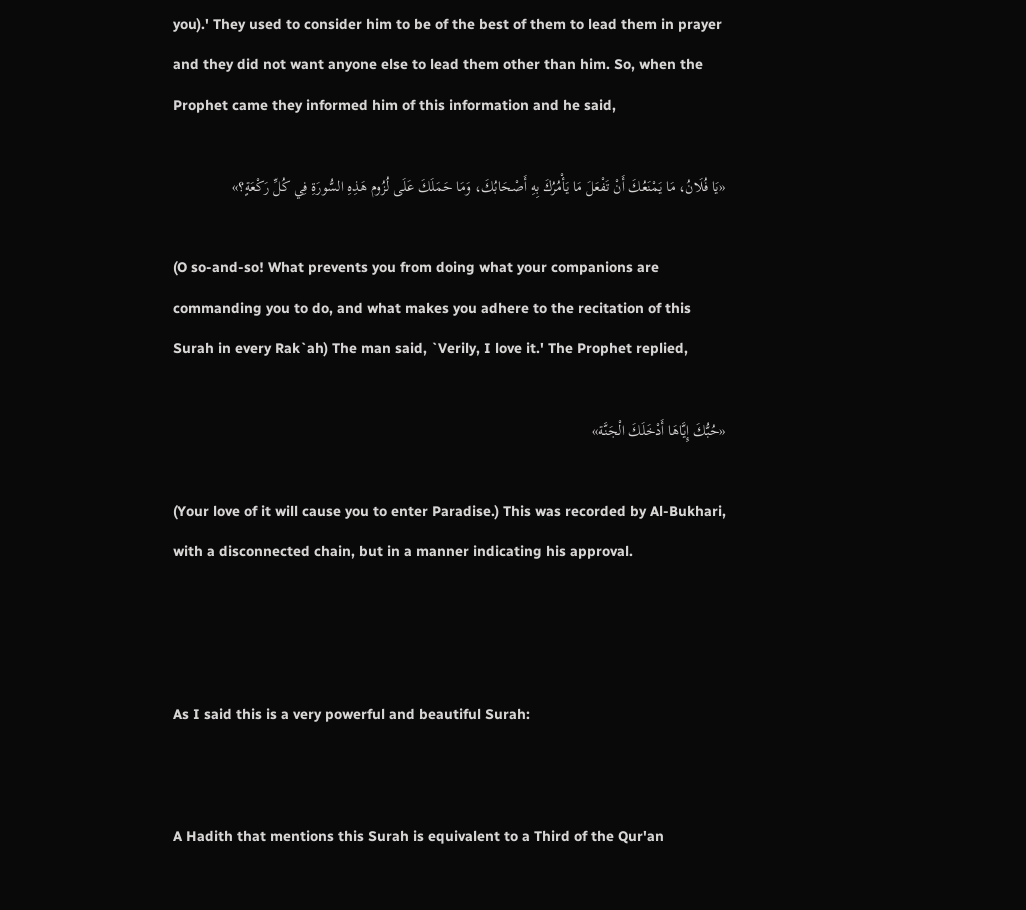you).' They used to consider him to be of the best of them to lead them in prayer and they did not want anyone else to lead them other than him. So, when the Prophet came they informed him of this information and he said,

«يَا فُلَانُ، مَا يَمْنَعُكَ أَنْ تَفْعَلَ مَا يَأْمُرُكَ بِهِ أَصْحَابُكَ، وَمَا حَمَلَكَ عَلَى لُزُوم هَذِهِ السُّورَةِ فِي كُلِّ رَكْعَةٍ؟»

(O so-and-so! What prevents you from doing what your companions are commanding you to do, and what makes you adhere to the recitation of this Surah in every Rak`ah) The man said, `Verily, I love it.' The Prophet replied,

«حُبُّكَ إِيَّاهَا أَدْخَلَكَ الْجَنَّة»

(Your love of it will cause you to enter Paradise.) This was recorded by Al-Bukhari, with a disconnected chain, but in a manner indicating his approval.



As I said this is a very powerful and beautiful Surah:


A Hadith that mentions this Surah is equivalent to a Third of the Qur'an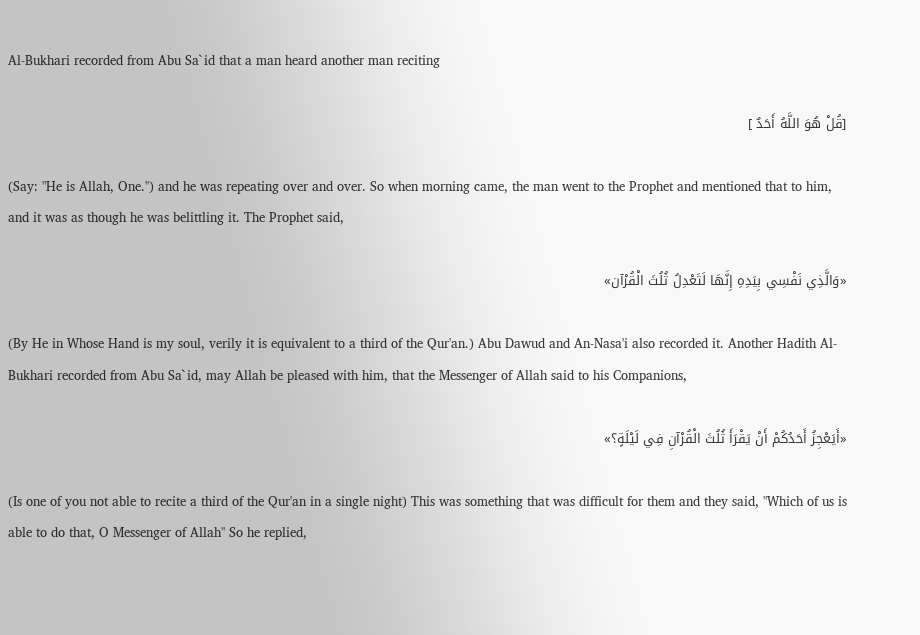Al-Bukhari recorded from Abu Sa`id that a man heard another man reciting

[قُلْ هُوَ اللَّهُ أَحَدٌ ]

(Say: "He is Allah, One.'') and he was repeating over and over. So when morning came, the man went to the Prophet and mentioned that to him, and it was as though he was belittling it. The Prophet said,

«وَالَّذِي نَفْسِي بِيَدِهِ إِنَّهَا لَتَعْدِلُ ثُلُثَ الْقُرْآن»

(By He in Whose Hand is my soul, verily it is equivalent to a third of the Qur'an.) Abu Dawud and An-Nasa'i also recorded it. Another Hadith Al-Bukhari recorded from Abu Sa`id, may Allah be pleased with him, that the Messenger of Allah said to his Companions,

«أَيَعْجِزُ أَحَدُكُمْ أَنْ يَقْرَأَ ثُلُثَ الْقُرْآنِ فِي لَيْلَةٍ؟»

(Is one of you not able to recite a third of the Qur'an in a single night) This was something that was difficult for them and they said, "Which of us is able to do that, O Messenger of Allah'' So he replied,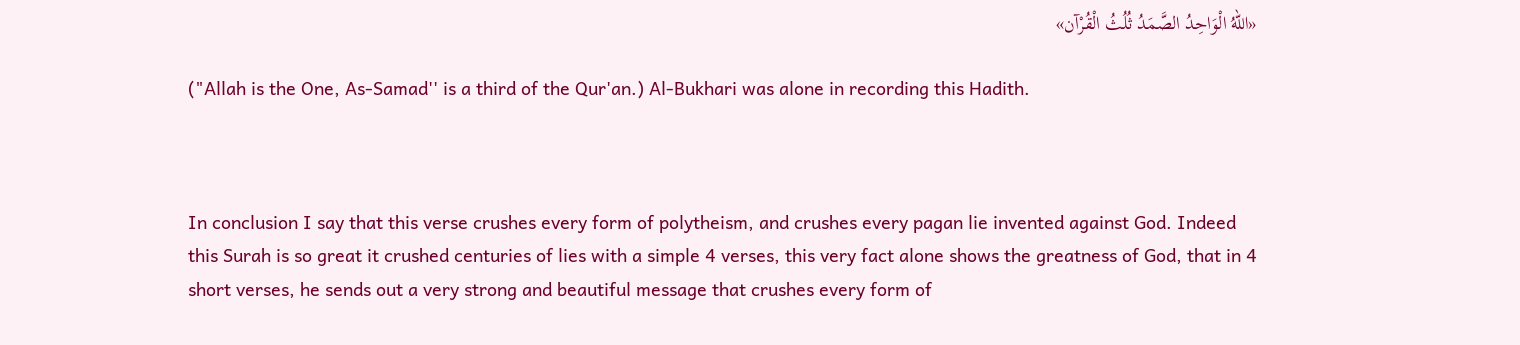«اللهُ الْوَاحِدُ الصَّمَدُ ثُلُثُ الْقُرْآن»

("Allah is the One, As-Samad'' is a third of the Qur'an.) Al-Bukhari was alone in recording this Hadith.



In conclusion I say that this verse crushes every form of polytheism, and crushes every pagan lie invented against God. Indeed this Surah is so great it crushed centuries of lies with a simple 4 verses, this very fact alone shows the greatness of God, that in 4 short verses, he sends out a very strong and beautiful message that crushes every form of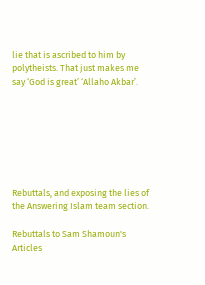lie that is ascribed to him by polytheists. That just makes me say ‘God is great’ ‘Allaho Akbar’.







Rebuttals, and exposing the lies of the Answering Islam team section.

Rebuttals to Sam Shamoun's Articles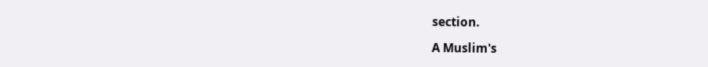section.

A Muslim's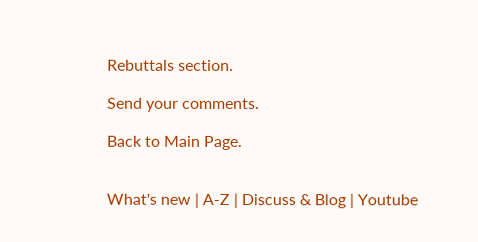Rebuttals section.

Send your comments.

Back to Main Page.


What's new | A-Z | Discuss & Blog | Youtube